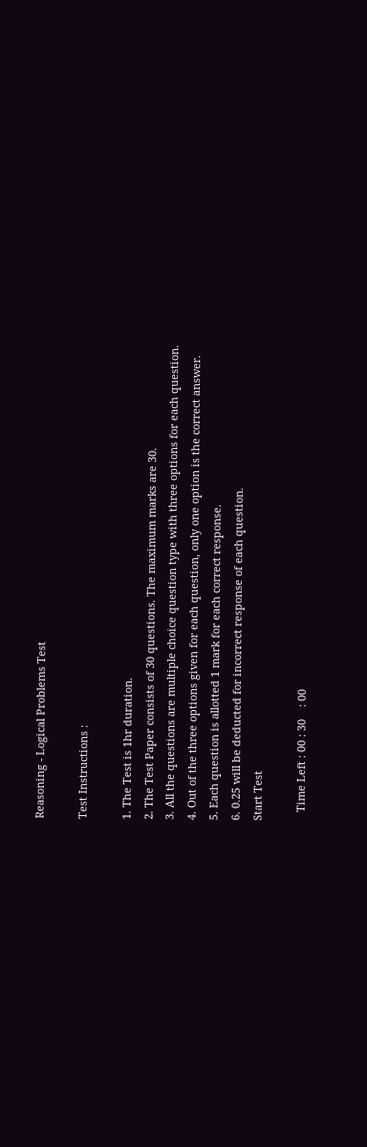Reasoning - Logical Problems Test

Test Instructions :

1. The Test is 1hr duration.
2. The Test Paper consists of 30 questions. The maximum marks are 30.
3. All the questions are multiple choice question type with three options for each question.
4. Out of the three options given for each question, only one option is the correct answer.
5. Each question is allotted 1 mark for each correct response.
6. 0.25 will be deducted for incorrect response of each question.
Start Test

   Time Left : 00 : 30    : 00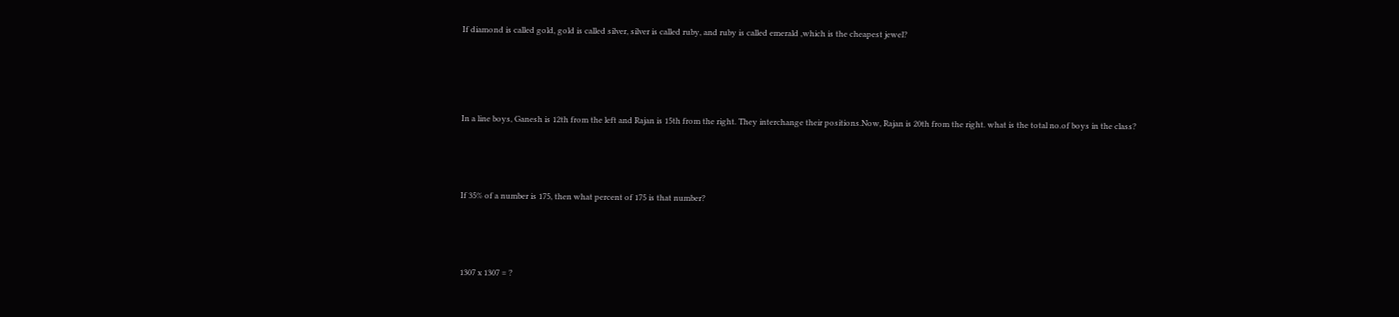If diamond is called gold, gold is called silver, silver is called ruby, and ruby is called emerald ,which is the cheapest jewel?






In a line boys, Ganesh is 12th from the left and Rajan is 15th from the right. They interchange their positions.Now, Rajan is 20th from the right. what is the total no.of boys in the class?





If 35% of a number is 175, then what percent of 175 is that number?





1307 x 1307 = ?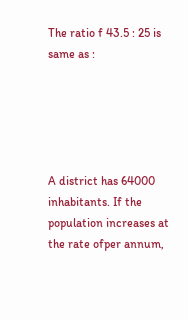The ratio f 43.5 : 25 is same as :





A district has 64000 inhabitants. If the population increases at the rate ofper annum,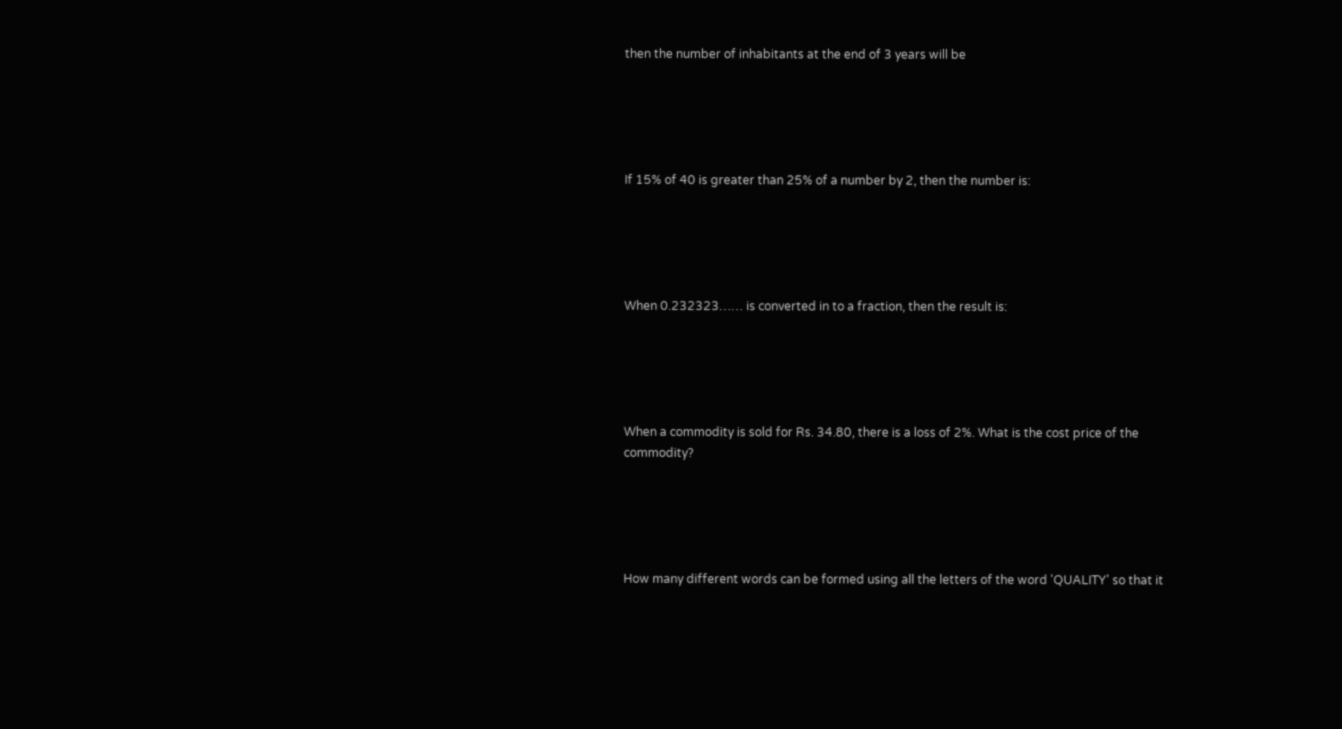then the number of inhabitants at the end of 3 years will be





If 15% of 40 is greater than 25% of a number by 2, then the number is:





When 0.232323…… is converted in to a fraction, then the result is:





When a commodity is sold for Rs. 34.80, there is a loss of 2%. What is the cost price of the commodity?





How many different words can be formed using all the letters of the word 'QUALITY' so that it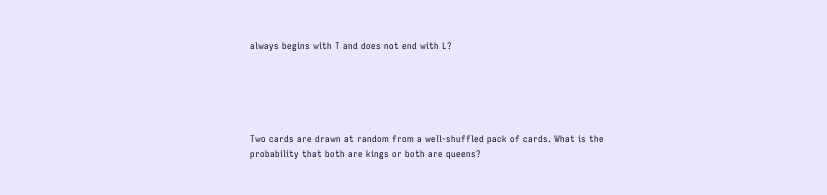always begins with T and does not end with L?





Two cards are drawn at random from a well-shuffled pack of cards. What is the probability that both are kings or both are queens?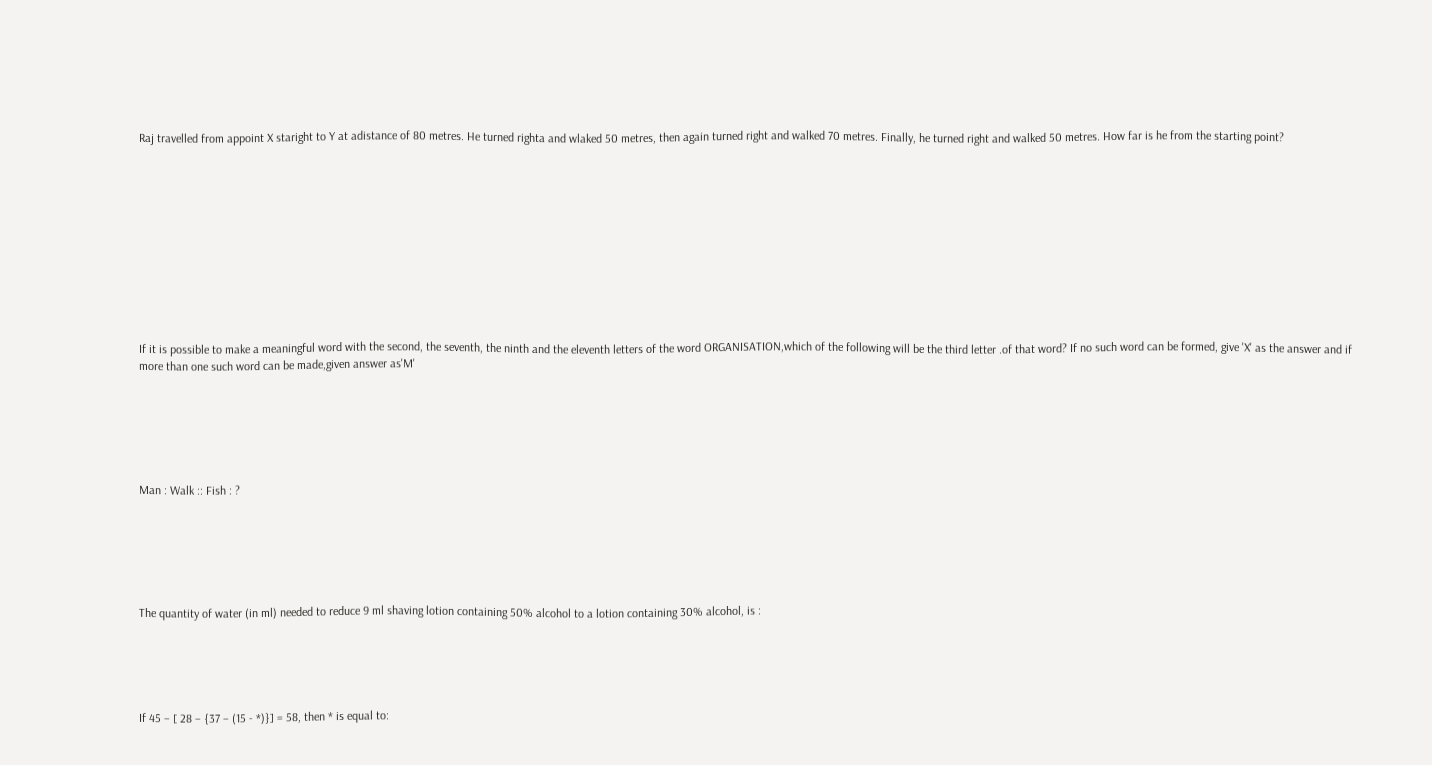Raj travelled from appoint X staright to Y at adistance of 80 metres. He turned righta and wlaked 50 metres, then again turned right and walked 70 metres. Finally, he turned right and walked 50 metres. How far is he from the starting point?











If it is possible to make a meaningful word with the second, the seventh, the ninth and the eleventh letters of the word ORGANISATION,which of the following will be the third letter .of that word? If no such word can be formed, give 'X' as the answer and if more than one such word can be made,given answer as'M'






Man : Walk :: Fish : ?






The quantity of water (in ml) needed to reduce 9 ml shaving lotion containing 50% alcohol to a lotion containing 30% alcohol, is :





If 45 – [ 28 – {37 – (15 - *)}] = 58, then * is equal to: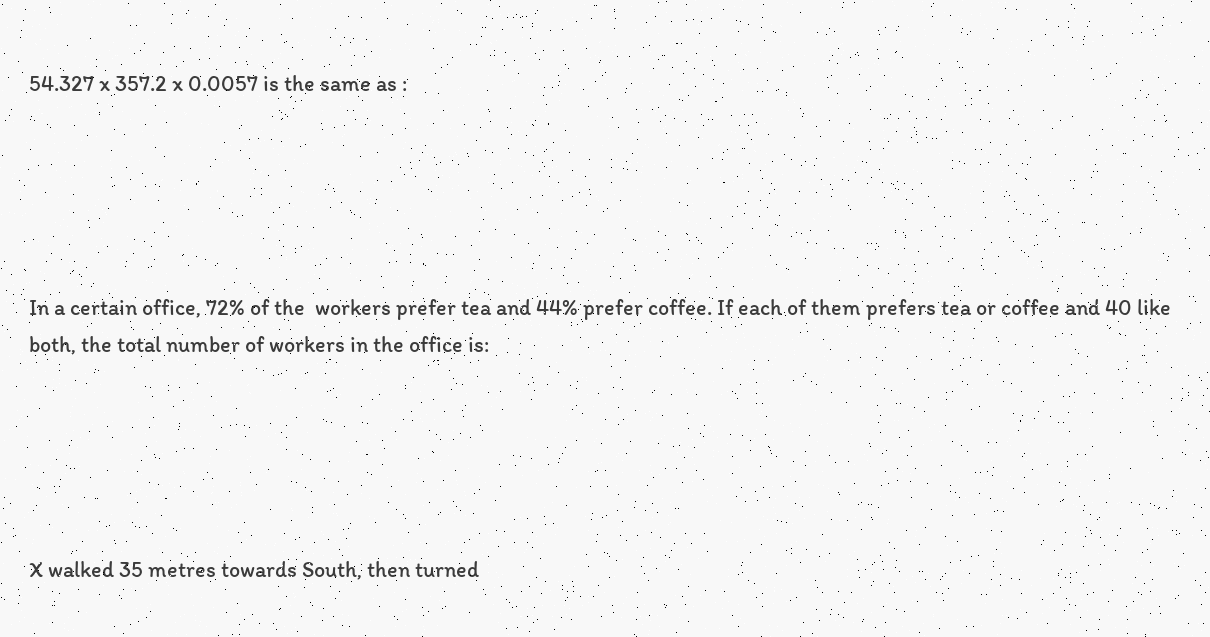54.327 x 357.2 x 0.0057 is the same as :





In a certain office, 72% of the  workers prefer tea and 44% prefer coffee. If each of them prefers tea or coffee and 40 like both, the total number of workers in the office is:





X walked 35 metres towards South, then turned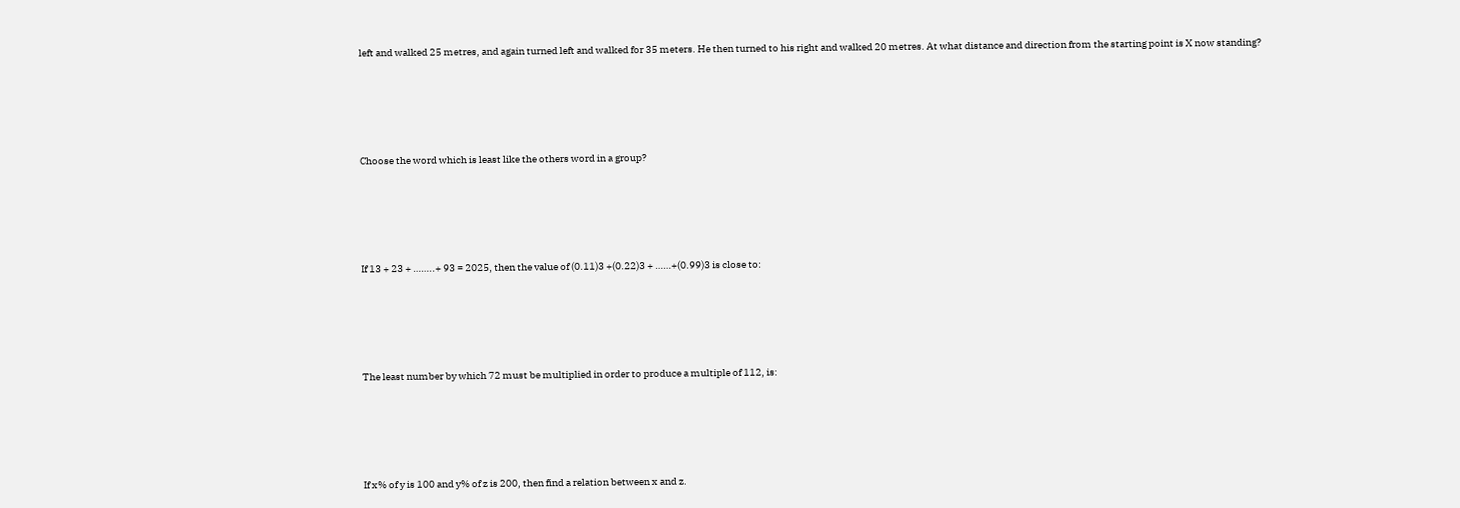left and walked 25 metres, and again turned left and walked for 35 meters. He then turned to his right and walked 20 metres. At what distance and direction from the starting point is X now standing?





Choose the word which is least like the others word in a group?





If 13 + 23 + ……..+ 93 = 2025, then the value of (0.11)3 +(0.22)3 + ……+(0.99)3 is close to:





The least number by which 72 must be multiplied in order to produce a multiple of 112, is:





If x% of y is 100 and y% of z is 200, then find a relation between x and z.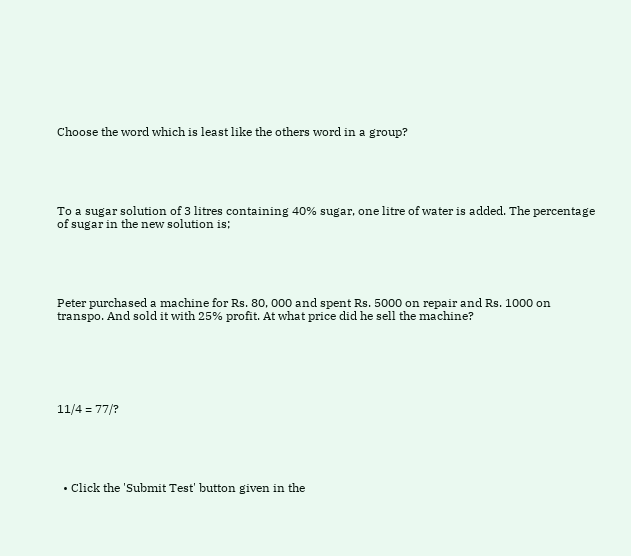Choose the word which is least like the others word in a group?





To a sugar solution of 3 litres containing 40% sugar, one litre of water is added. The percentage of sugar in the new solution is;





Peter purchased a machine for Rs. 80, 000 and spent Rs. 5000 on repair and Rs. 1000 on transpo. And sold it with 25% profit. At what price did he sell the machine?






11/4 = 77/?





  • Click the 'Submit Test' button given in the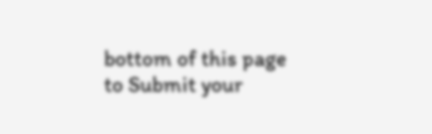bottom of this page to Submit your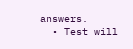answers.
  • Test will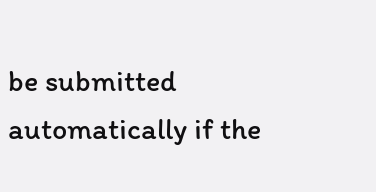be submitted automatically if the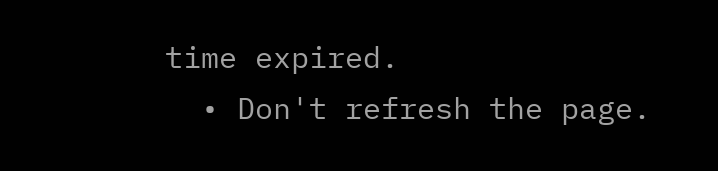time expired.
  • Don't refresh the page.